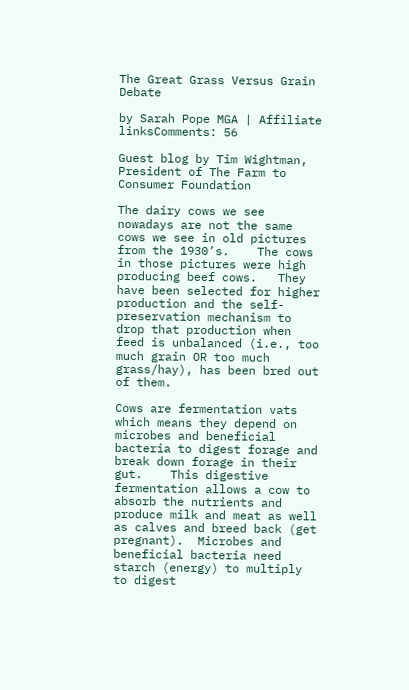The Great Grass Versus Grain Debate

by Sarah Pope MGA | Affiliate linksComments: 56

Guest blog by Tim Wightman, President of The Farm to Consumer Foundation

The dairy cows we see nowadays are not the same cows we see in old pictures from the 1930’s.    The cows in those pictures were high producing beef cows.   They have been selected for higher production and the self-preservation mechanism to drop that production when feed is unbalanced (i.e., too much grain OR too much grass/hay), has been bred out of them.

Cows are fermentation vats which means they depend on microbes and beneficial bacteria to digest forage and break down forage in their gut.    This digestive fermentation allows a cow to absorb the nutrients and produce milk and meat as well as calves and breed back (get pregnant).  Microbes and beneficial bacteria need starch (energy) to multiply to digest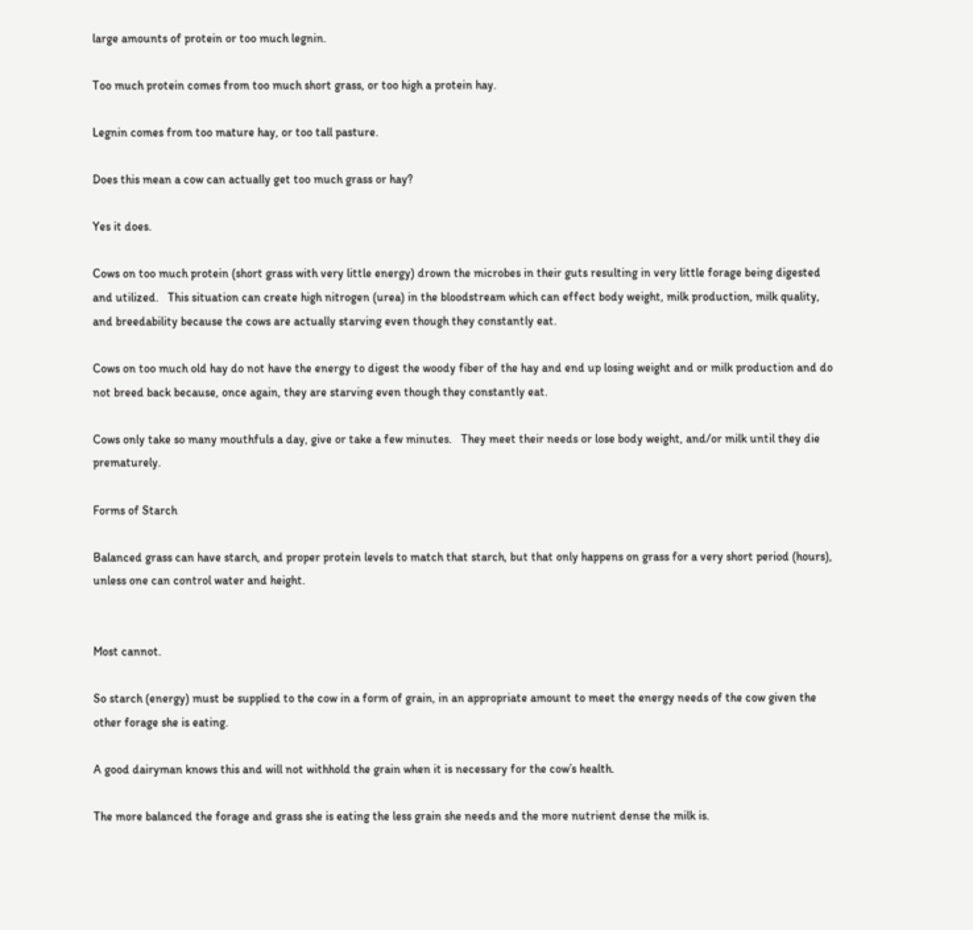large amounts of protein or too much legnin.

Too much protein comes from too much short grass, or too high a protein hay.

Legnin comes from too mature hay, or too tall pasture.

Does this mean a cow can actually get too much grass or hay?

Yes it does.

Cows on too much protein (short grass with very little energy) drown the microbes in their guts resulting in very little forage being digested and utilized.   This situation can create high nitrogen (urea) in the bloodstream which can effect body weight, milk production, milk quality, and breedability because the cows are actually starving even though they constantly eat.

Cows on too much old hay do not have the energy to digest the woody fiber of the hay and end up losing weight and or milk production and do not breed back because, once again, they are starving even though they constantly eat.

Cows only take so many mouthfuls a day, give or take a few minutes.   They meet their needs or lose body weight, and/or milk until they die prematurely.

Forms of Starch

Balanced grass can have starch, and proper protein levels to match that starch, but that only happens on grass for a very short period (hours), unless one can control water and height.


Most cannot.

So starch (energy) must be supplied to the cow in a form of grain, in an appropriate amount to meet the energy needs of the cow given the other forage she is eating.

A good dairyman knows this and will not withhold the grain when it is necessary for the cow’s health.

The more balanced the forage and grass she is eating the less grain she needs and the more nutrient dense the milk is.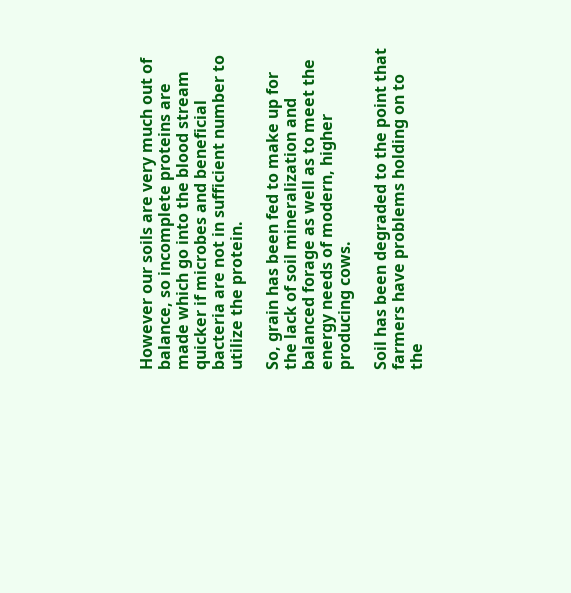However our soils are very much out of balance, so incomplete proteins are made which go into the blood stream quicker if microbes and beneficial bacteria are not in sufficient number to utilize the protein.

So, grain has been fed to make up for the lack of soil mineralization and balanced forage as well as to meet the energy needs of modern, higher producing cows.

Soil has been degraded to the point that farmers have problems holding on to the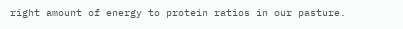right amount of energy to protein ratios in our pasture.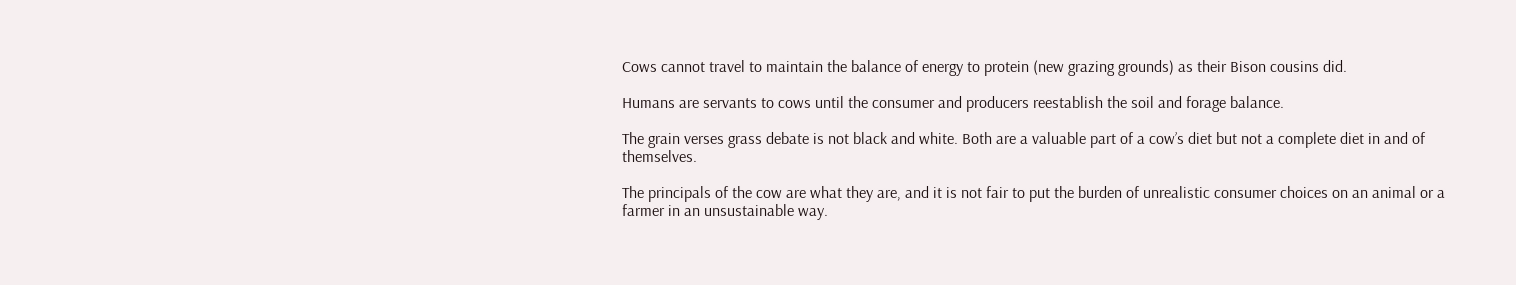Cows cannot travel to maintain the balance of energy to protein (new grazing grounds) as their Bison cousins did.

Humans are servants to cows until the consumer and producers reestablish the soil and forage balance.

The grain verses grass debate is not black and white. Both are a valuable part of a cow’s diet but not a complete diet in and of themselves.

The principals of the cow are what they are, and it is not fair to put the burden of unrealistic consumer choices on an animal or a farmer in an unsustainable way.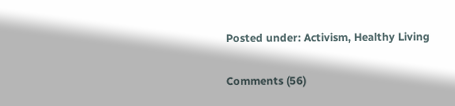Posted under: Activism, Healthy Living

Comments (56)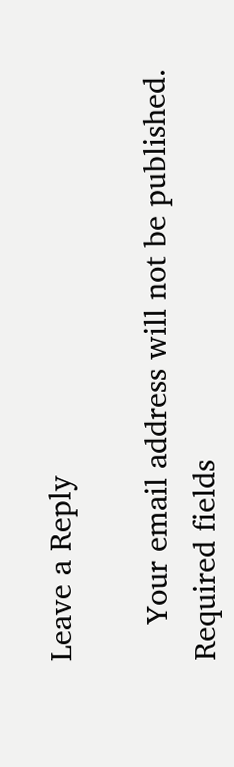Leave a Reply

    Your email address will not be published. Required fields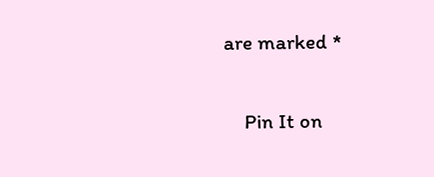are marked *

    Pin It on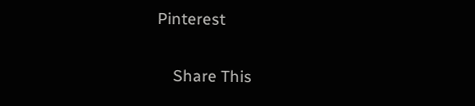Pinterest

    Share This